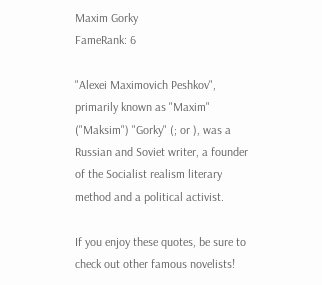Maxim Gorky
FameRank: 6

"Alexei Maximovich Peshkov", primarily known as "Maxim" ("Maksim") "Gorky" (; or ), was a Russian and Soviet writer, a founder of the Socialist realism literary method and a political activist.

If you enjoy these quotes, be sure to check out other famous novelists!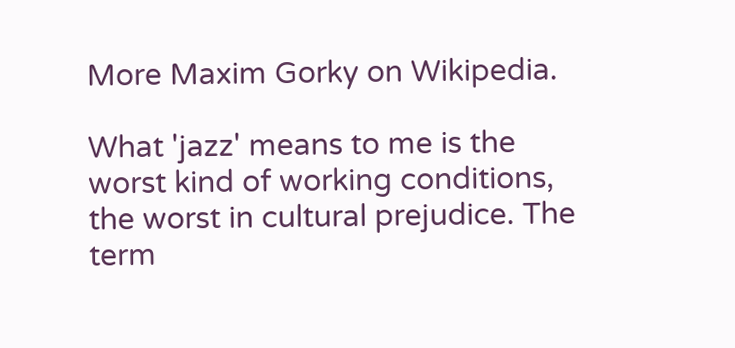More Maxim Gorky on Wikipedia.

What 'jazz' means to me is the worst kind of working conditions, the worst in cultural prejudice. The term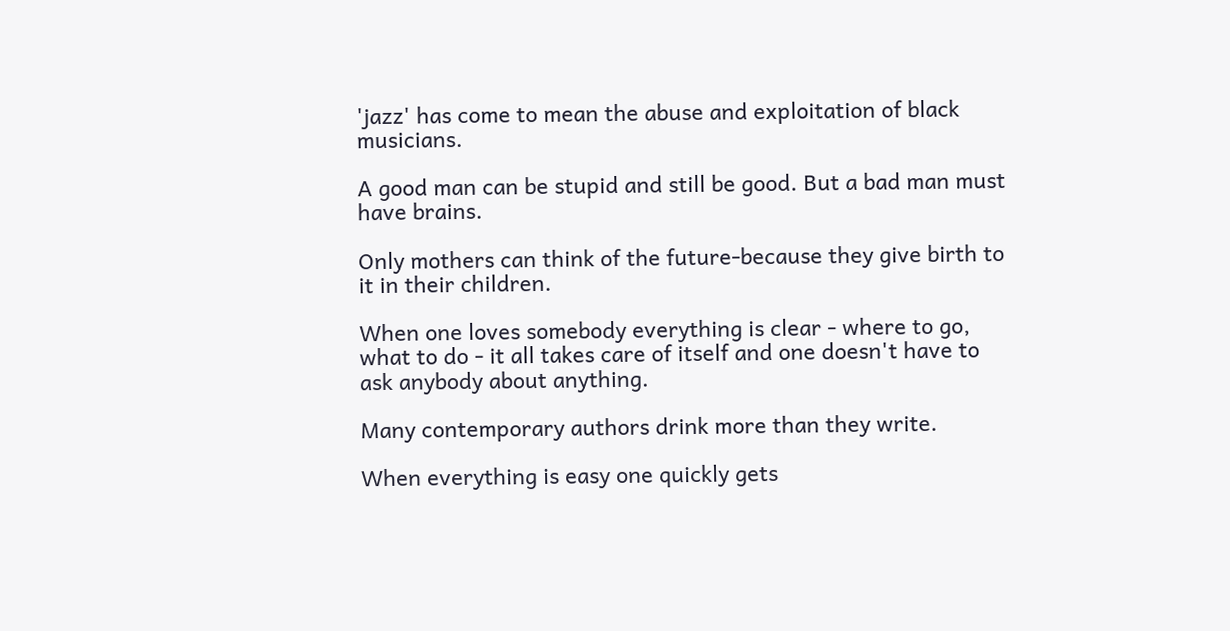'jazz' has come to mean the abuse and exploitation of black musicians.

A good man can be stupid and still be good. But a bad man must have brains.

Only mothers can think of the future-because they give birth to it in their children.

When one loves somebody everything is clear - where to go, what to do - it all takes care of itself and one doesn't have to ask anybody about anything.

Many contemporary authors drink more than they write.

When everything is easy one quickly gets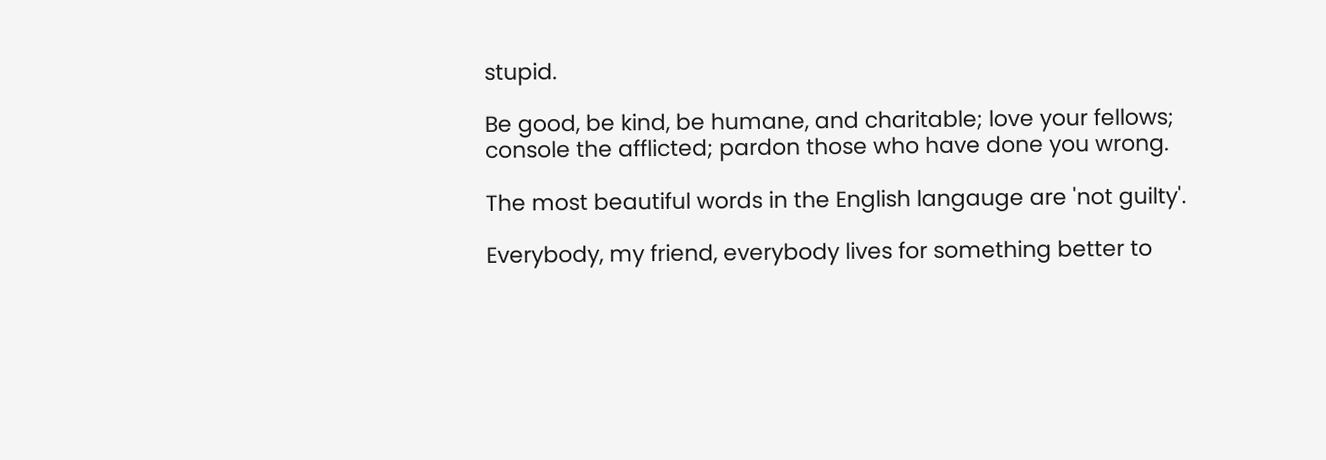stupid.

Be good, be kind, be humane, and charitable; love your fellows; console the afflicted; pardon those who have done you wrong.

The most beautiful words in the English langauge are 'not guilty'.

Everybody, my friend, everybody lives for something better to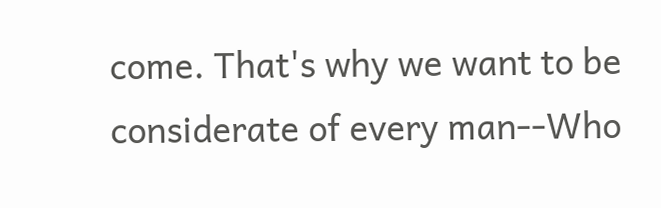come. That's why we want to be considerate of every man--Who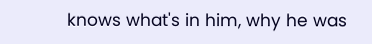knows what's in him, why he was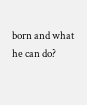born and what he can do?